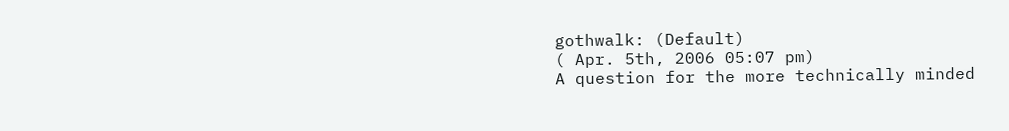gothwalk: (Default)
( Apr. 5th, 2006 05:07 pm)
A question for the more technically minded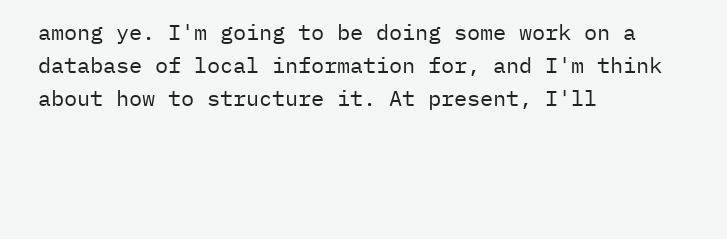among ye. I'm going to be doing some work on a database of local information for, and I'm think about how to structure it. At present, I'll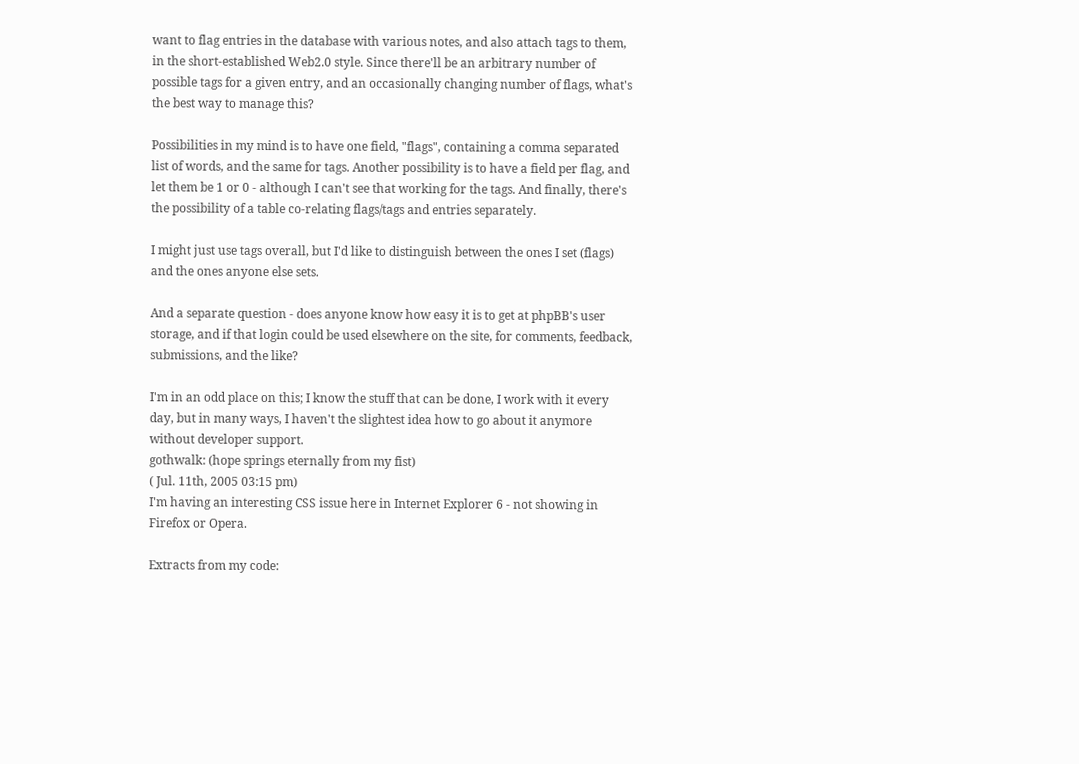want to flag entries in the database with various notes, and also attach tags to them, in the short-established Web2.0 style. Since there'll be an arbitrary number of possible tags for a given entry, and an occasionally changing number of flags, what's the best way to manage this?

Possibilities in my mind is to have one field, "flags", containing a comma separated list of words, and the same for tags. Another possibility is to have a field per flag, and let them be 1 or 0 - although I can't see that working for the tags. And finally, there's the possibility of a table co-relating flags/tags and entries separately.

I might just use tags overall, but I'd like to distinguish between the ones I set (flags) and the ones anyone else sets.

And a separate question - does anyone know how easy it is to get at phpBB's user storage, and if that login could be used elsewhere on the site, for comments, feedback, submissions, and the like?

I'm in an odd place on this; I know the stuff that can be done, I work with it every day, but in many ways, I haven't the slightest idea how to go about it anymore without developer support.
gothwalk: (hope springs eternally from my fist)
( Jul. 11th, 2005 03:15 pm)
I'm having an interesting CSS issue here in Internet Explorer 6 - not showing in Firefox or Opera.

Extracts from my code: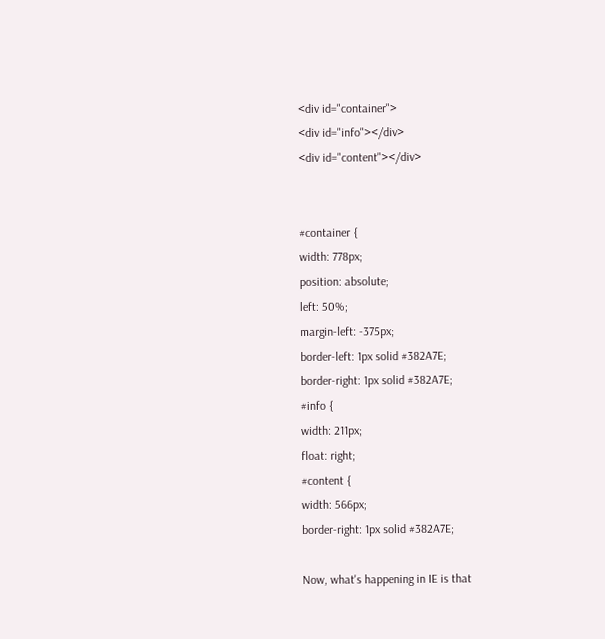<div id="container">
<div id="info"></div>
<div id="content"></div>


#container {
width: 778px;
position: absolute;
left: 50%;
margin-left: -375px;
border-left: 1px solid #382A7E;
border-right: 1px solid #382A7E;
#info {
width: 211px;
float: right;
#content {
width: 566px;
border-right: 1px solid #382A7E;

Now, what's happening in IE is that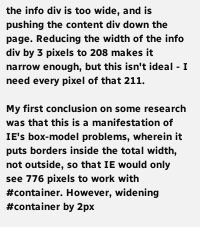the info div is too wide, and is pushing the content div down the page. Reducing the width of the info div by 3 pixels to 208 makes it narrow enough, but this isn't ideal - I need every pixel of that 211.

My first conclusion on some research was that this is a manifestation of IE's box-model problems, wherein it puts borders inside the total width, not outside, so that IE would only see 776 pixels to work with #container. However, widening #container by 2px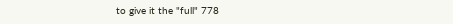to give it the "full" 778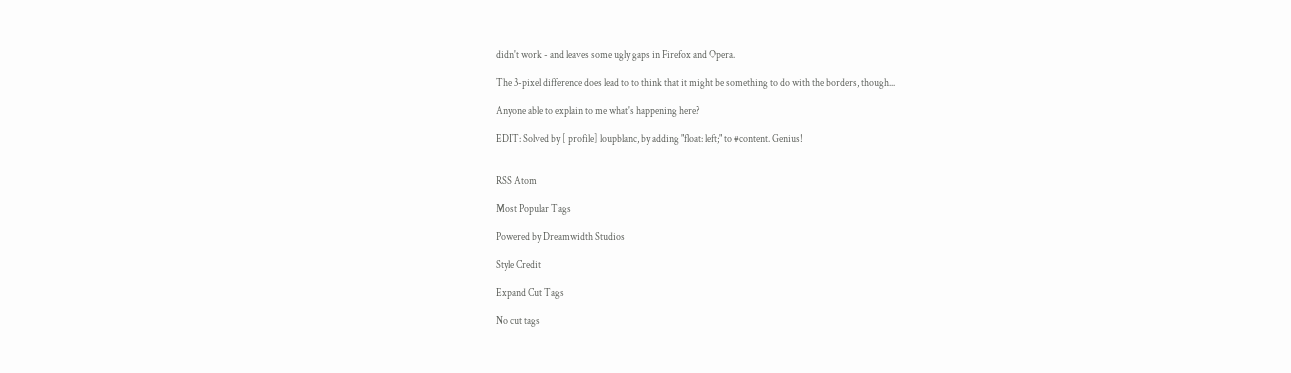didn't work - and leaves some ugly gaps in Firefox and Opera.

The 3-pixel difference does lead to to think that it might be something to do with the borders, though...

Anyone able to explain to me what's happening here?

EDIT: Solved by [ profile] loupblanc, by adding "float: left;" to #content. Genius!


RSS Atom

Most Popular Tags

Powered by Dreamwidth Studios

Style Credit

Expand Cut Tags

No cut tags